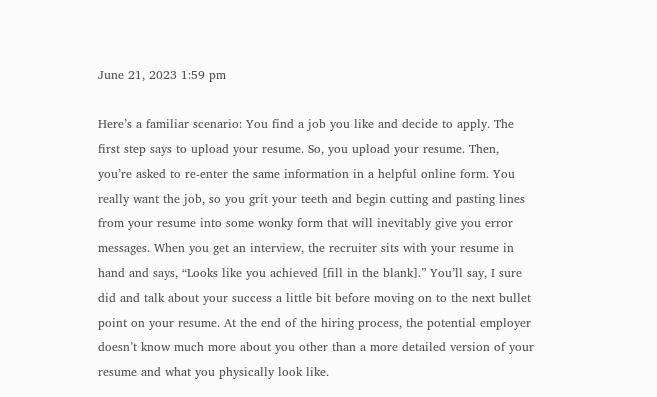June 21, 2023 1:59 pm

Here’s a familiar scenario: You find a job you like and decide to apply. The first step says to upload your resume. So, you upload your resume. Then, you’re asked to re-enter the same information in a helpful online form. You really want the job, so you grit your teeth and begin cutting and pasting lines from your resume into some wonky form that will inevitably give you error messages. When you get an interview, the recruiter sits with your resume in hand and says, “Looks like you achieved [fill in the blank].” You’ll say, I sure did and talk about your success a little bit before moving on to the next bullet point on your resume. At the end of the hiring process, the potential employer doesn’t know much more about you other than a more detailed version of your resume and what you physically look like.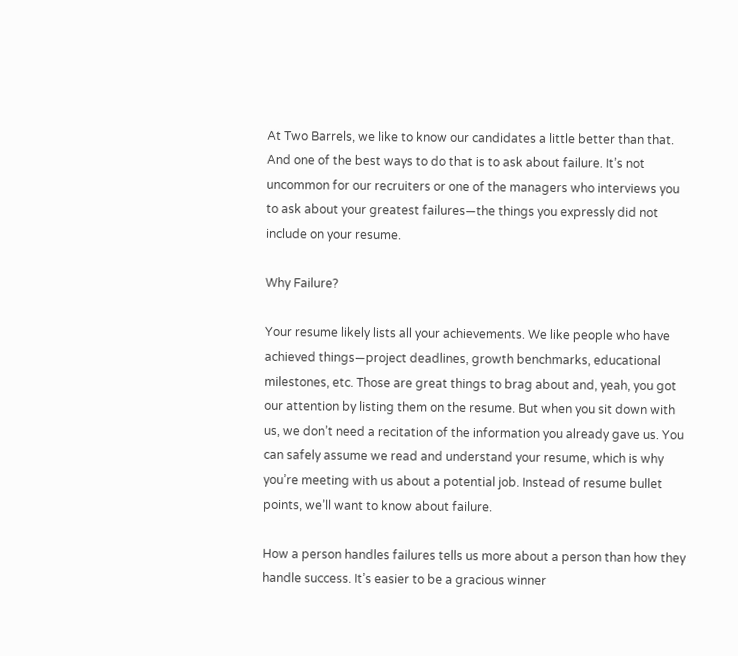At Two Barrels, we like to know our candidates a little better than that. And one of the best ways to do that is to ask about failure. It’s not uncommon for our recruiters or one of the managers who interviews you to ask about your greatest failures—the things you expressly did not include on your resume.

Why Failure?

Your resume likely lists all your achievements. We like people who have achieved things—project deadlines, growth benchmarks, educational milestones, etc. Those are great things to brag about and, yeah, you got our attention by listing them on the resume. But when you sit down with us, we don’t need a recitation of the information you already gave us. You can safely assume we read and understand your resume, which is why you’re meeting with us about a potential job. Instead of resume bullet points, we’ll want to know about failure.

How a person handles failures tells us more about a person than how they handle success. It’s easier to be a gracious winner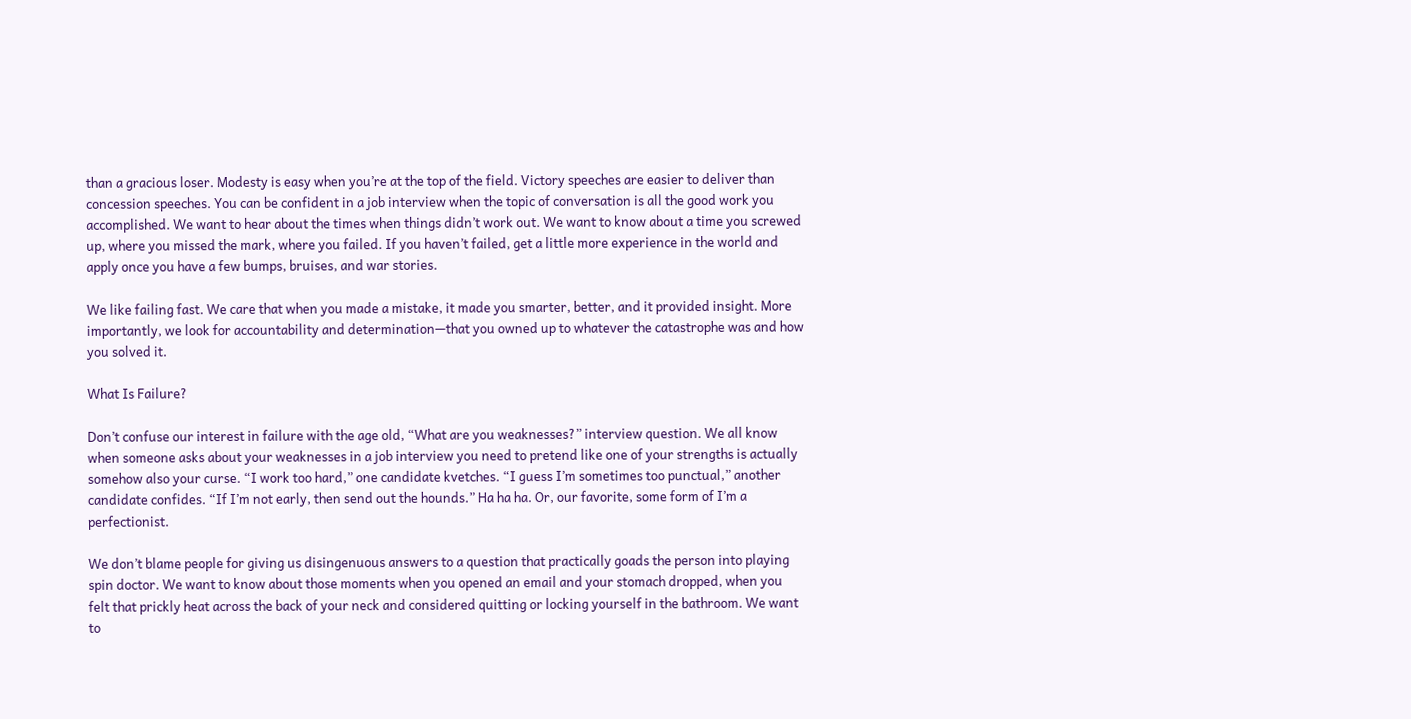than a gracious loser. Modesty is easy when you’re at the top of the field. Victory speeches are easier to deliver than concession speeches. You can be confident in a job interview when the topic of conversation is all the good work you accomplished. We want to hear about the times when things didn’t work out. We want to know about a time you screwed up, where you missed the mark, where you failed. If you haven’t failed, get a little more experience in the world and apply once you have a few bumps, bruises, and war stories.

We like failing fast. We care that when you made a mistake, it made you smarter, better, and it provided insight. More importantly, we look for accountability and determination—that you owned up to whatever the catastrophe was and how you solved it.

What Is Failure?

Don’t confuse our interest in failure with the age old, “What are you weaknesses?” interview question. We all know when someone asks about your weaknesses in a job interview you need to pretend like one of your strengths is actually somehow also your curse. “I work too hard,” one candidate kvetches. “I guess I’m sometimes too punctual,” another candidate confides. “If I’m not early, then send out the hounds.” Ha ha ha. Or, our favorite, some form of I’m a perfectionist.

We don’t blame people for giving us disingenuous answers to a question that practically goads the person into playing spin doctor. We want to know about those moments when you opened an email and your stomach dropped, when you felt that prickly heat across the back of your neck and considered quitting or locking yourself in the bathroom. We want to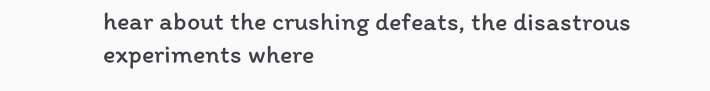hear about the crushing defeats, the disastrous experiments where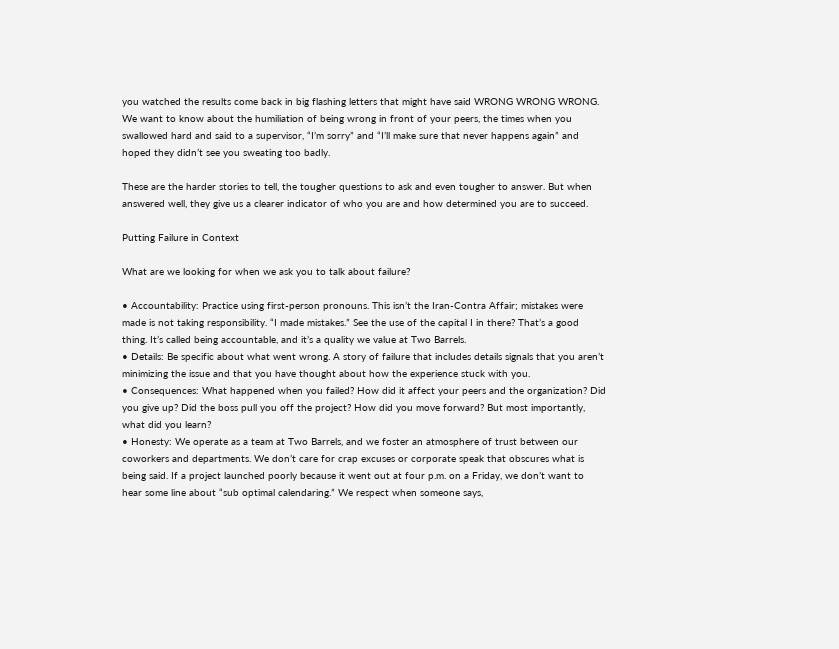you watched the results come back in big flashing letters that might have said WRONG WRONG WRONG. We want to know about the humiliation of being wrong in front of your peers, the times when you swallowed hard and said to a supervisor, “I’m sorry” and “I’ll make sure that never happens again” and hoped they didn’t see you sweating too badly.

These are the harder stories to tell, the tougher questions to ask and even tougher to answer. But when answered well, they give us a clearer indicator of who you are and how determined you are to succeed.

Putting Failure in Context

What are we looking for when we ask you to talk about failure?

• Accountability: Practice using first-person pronouns. This isn’t the Iran-Contra Affair; mistakes were made is not taking responsibility. “I made mistakes.” See the use of the capital I in there? That’s a good thing. It’s called being accountable, and it’s a quality we value at Two Barrels.
• Details: Be specific about what went wrong. A story of failure that includes details signals that you aren’t minimizing the issue and that you have thought about how the experience stuck with you.
• Consequences: What happened when you failed? How did it affect your peers and the organization? Did you give up? Did the boss pull you off the project? How did you move forward? But most importantly, what did you learn?
• Honesty: We operate as a team at Two Barrels, and we foster an atmosphere of trust between our coworkers and departments. We don’t care for crap excuses or corporate speak that obscures what is being said. If a project launched poorly because it went out at four p.m. on a Friday, we don’t want to hear some line about “sub optimal calendaring.” We respect when someone says,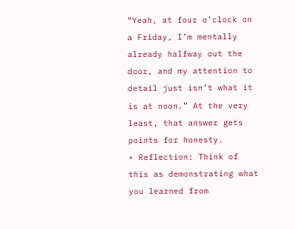“Yeah, at four o’clock on a Friday, I’m mentally already halfway out the door, and my attention to detail just isn’t what it is at noon.” At the very least, that answer gets points for honesty.
• Reflection: Think of this as demonstrating what you learned from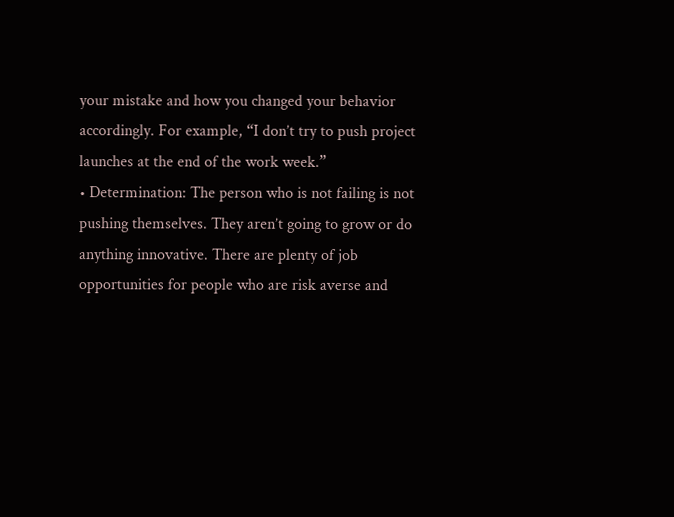your mistake and how you changed your behavior accordingly. For example, “I don’t try to push project launches at the end of the work week.”
• Determination: The person who is not failing is not pushing themselves. They aren’t going to grow or do anything innovative. There are plenty of job opportunities for people who are risk averse and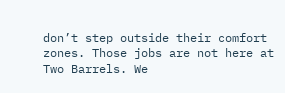don’t step outside their comfort zones. Those jobs are not here at Two Barrels. We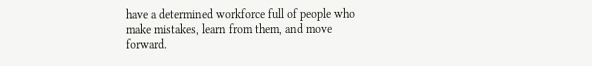have a determined workforce full of people who make mistakes, learn from them, and move forward.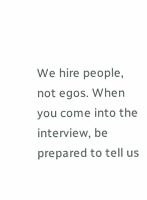We hire people, not egos. When you come into the interview, be prepared to tell us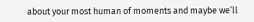about your most human of moments and maybe we’ll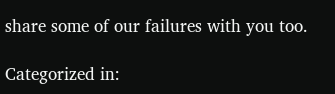share some of our failures with you too.

Categorized in: